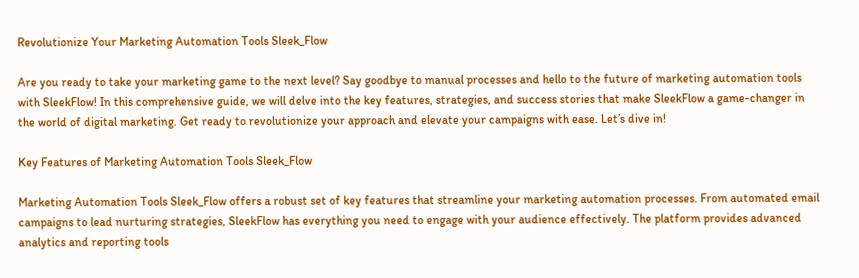Revolutionize Your Marketing Automation Tools Sleek_Flow

Are you ready to take your marketing game to the next level? Say goodbye to manual processes and hello to the future of marketing automation tools with SleekFlow! In this comprehensive guide, we will delve into the key features, strategies, and success stories that make SleekFlow a game-changer in the world of digital marketing. Get ready to revolutionize your approach and elevate your campaigns with ease. Let’s dive in!

Key Features of Marketing Automation Tools Sleek_Flow

Marketing Automation Tools Sleek_Flow offers a robust set of key features that streamline your marketing automation processes. From automated email campaigns to lead nurturing strategies, SleekFlow has everything you need to engage with your audience effectively. The platform provides advanced analytics and reporting tools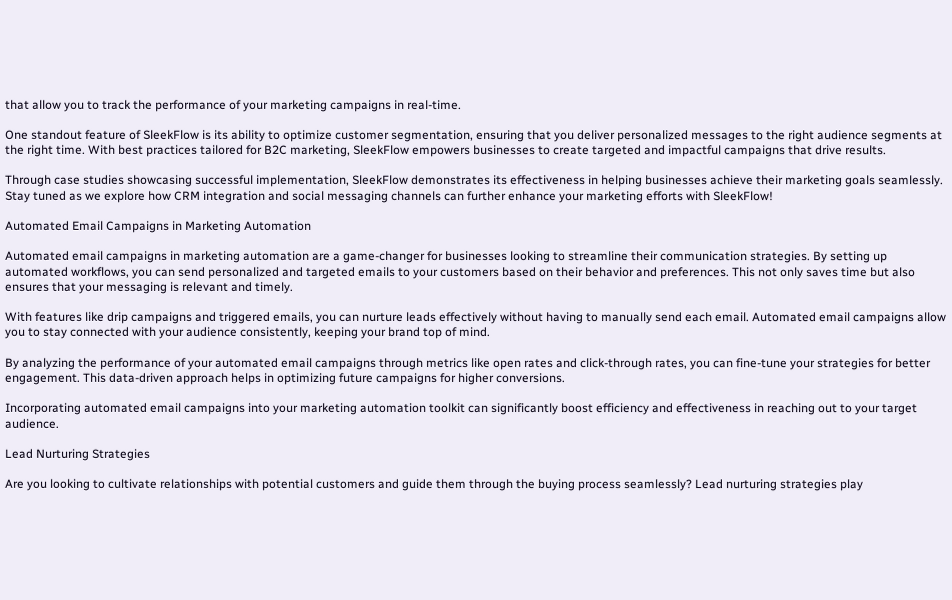that allow you to track the performance of your marketing campaigns in real-time.

One standout feature of SleekFlow is its ability to optimize customer segmentation, ensuring that you deliver personalized messages to the right audience segments at the right time. With best practices tailored for B2C marketing, SleekFlow empowers businesses to create targeted and impactful campaigns that drive results.

Through case studies showcasing successful implementation, SleekFlow demonstrates its effectiveness in helping businesses achieve their marketing goals seamlessly. Stay tuned as we explore how CRM integration and social messaging channels can further enhance your marketing efforts with SleekFlow!

Automated Email Campaigns in Marketing Automation

Automated email campaigns in marketing automation are a game-changer for businesses looking to streamline their communication strategies. By setting up automated workflows, you can send personalized and targeted emails to your customers based on their behavior and preferences. This not only saves time but also ensures that your messaging is relevant and timely.

With features like drip campaigns and triggered emails, you can nurture leads effectively without having to manually send each email. Automated email campaigns allow you to stay connected with your audience consistently, keeping your brand top of mind.

By analyzing the performance of your automated email campaigns through metrics like open rates and click-through rates, you can fine-tune your strategies for better engagement. This data-driven approach helps in optimizing future campaigns for higher conversions.

Incorporating automated email campaigns into your marketing automation toolkit can significantly boost efficiency and effectiveness in reaching out to your target audience.

Lead Nurturing Strategies

Are you looking to cultivate relationships with potential customers and guide them through the buying process seamlessly? Lead nurturing strategies play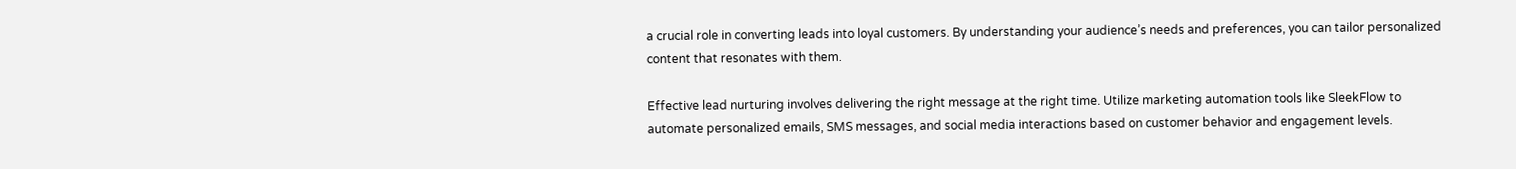a crucial role in converting leads into loyal customers. By understanding your audience’s needs and preferences, you can tailor personalized content that resonates with them.

Effective lead nurturing involves delivering the right message at the right time. Utilize marketing automation tools like SleekFlow to automate personalized emails, SMS messages, and social media interactions based on customer behavior and engagement levels.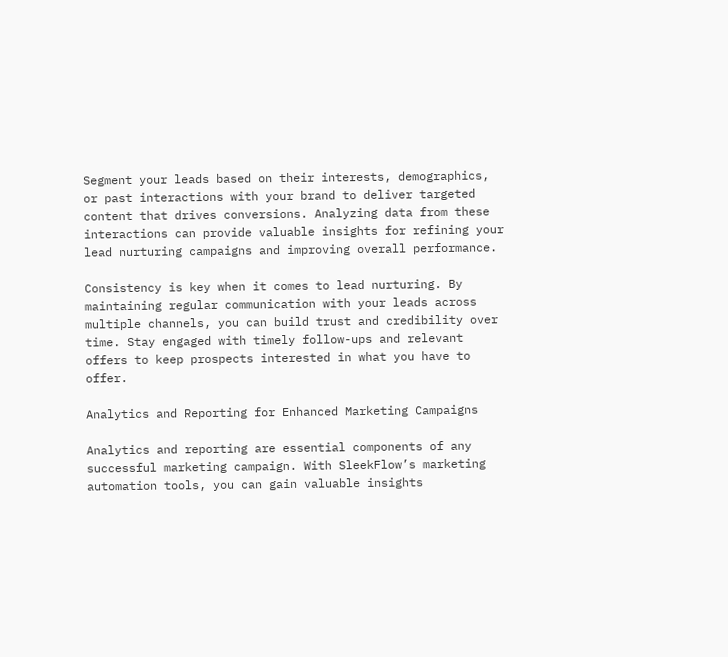Segment your leads based on their interests, demographics, or past interactions with your brand to deliver targeted content that drives conversions. Analyzing data from these interactions can provide valuable insights for refining your lead nurturing campaigns and improving overall performance.

Consistency is key when it comes to lead nurturing. By maintaining regular communication with your leads across multiple channels, you can build trust and credibility over time. Stay engaged with timely follow-ups and relevant offers to keep prospects interested in what you have to offer.

Analytics and Reporting for Enhanced Marketing Campaigns

Analytics and reporting are essential components of any successful marketing campaign. With SleekFlow’s marketing automation tools, you can gain valuable insights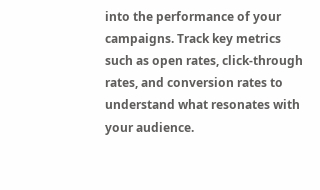into the performance of your campaigns. Track key metrics such as open rates, click-through rates, and conversion rates to understand what resonates with your audience.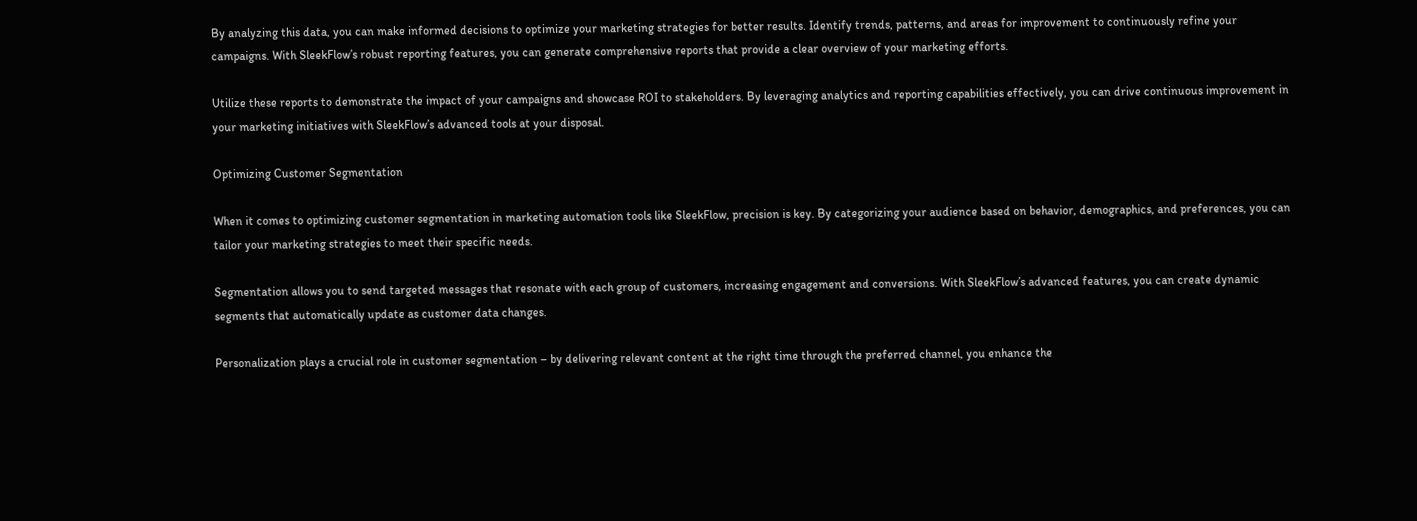By analyzing this data, you can make informed decisions to optimize your marketing strategies for better results. Identify trends, patterns, and areas for improvement to continuously refine your campaigns. With SleekFlow’s robust reporting features, you can generate comprehensive reports that provide a clear overview of your marketing efforts.

Utilize these reports to demonstrate the impact of your campaigns and showcase ROI to stakeholders. By leveraging analytics and reporting capabilities effectively, you can drive continuous improvement in your marketing initiatives with SleekFlow’s advanced tools at your disposal.

Optimizing Customer Segmentation

When it comes to optimizing customer segmentation in marketing automation tools like SleekFlow, precision is key. By categorizing your audience based on behavior, demographics, and preferences, you can tailor your marketing strategies to meet their specific needs.

Segmentation allows you to send targeted messages that resonate with each group of customers, increasing engagement and conversions. With SleekFlow’s advanced features, you can create dynamic segments that automatically update as customer data changes.

Personalization plays a crucial role in customer segmentation – by delivering relevant content at the right time through the preferred channel, you enhance the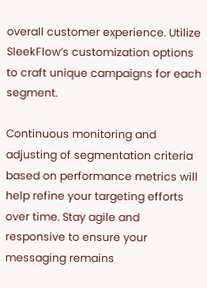overall customer experience. Utilize SleekFlow’s customization options to craft unique campaigns for each segment.

Continuous monitoring and adjusting of segmentation criteria based on performance metrics will help refine your targeting efforts over time. Stay agile and responsive to ensure your messaging remains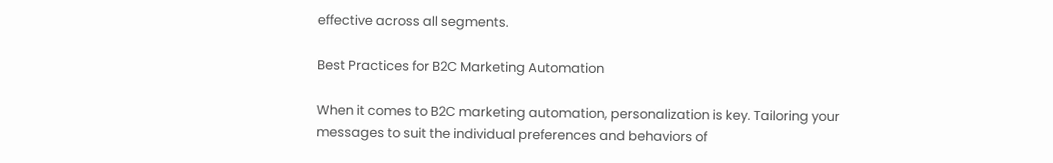effective across all segments.

Best Practices for B2C Marketing Automation

When it comes to B2C marketing automation, personalization is key. Tailoring your messages to suit the individual preferences and behaviors of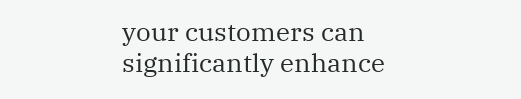your customers can significantly enhance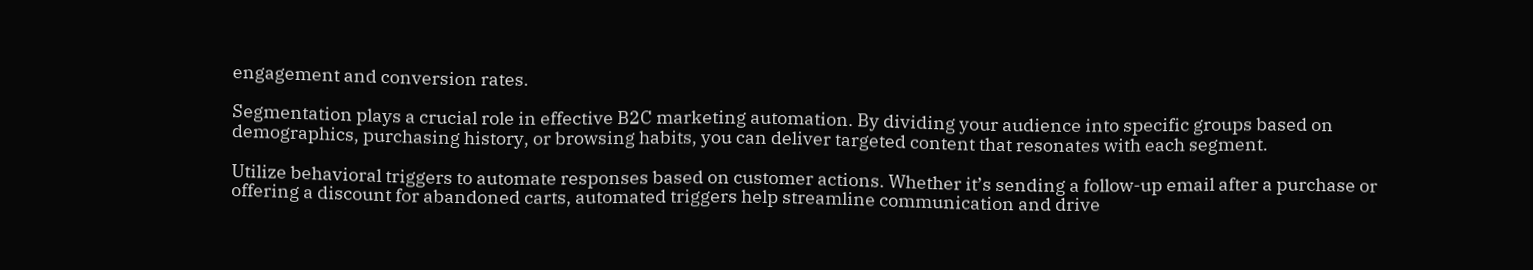engagement and conversion rates.

Segmentation plays a crucial role in effective B2C marketing automation. By dividing your audience into specific groups based on demographics, purchasing history, or browsing habits, you can deliver targeted content that resonates with each segment.

Utilize behavioral triggers to automate responses based on customer actions. Whether it’s sending a follow-up email after a purchase or offering a discount for abandoned carts, automated triggers help streamline communication and drive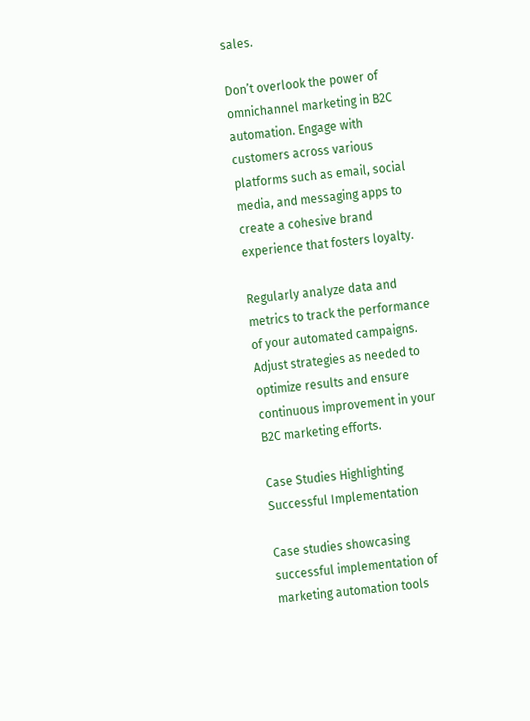sales.

Don’t overlook the power of omnichannel marketing in B2C automation. Engage with customers across various platforms such as email, social media, and messaging apps to create a cohesive brand experience that fosters loyalty.

Regularly analyze data and metrics to track the performance of your automated campaigns. Adjust strategies as needed to optimize results and ensure continuous improvement in your B2C marketing efforts.

Case Studies Highlighting Successful Implementation

Case studies showcasing successful implementation of marketing automation tools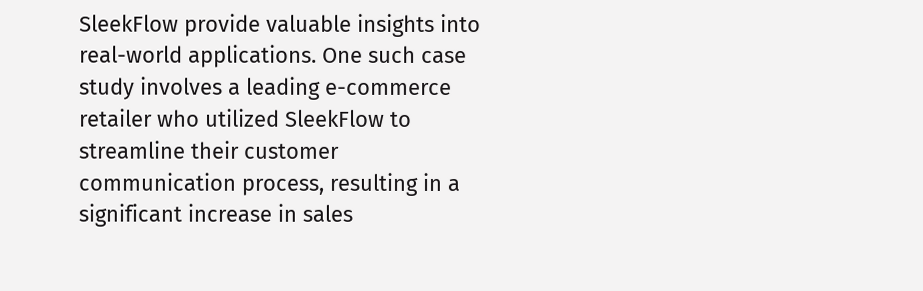SleekFlow provide valuable insights into real-world applications. One such case study involves a leading e-commerce retailer who utilized SleekFlow to streamline their customer communication process, resulting in a significant increase in sales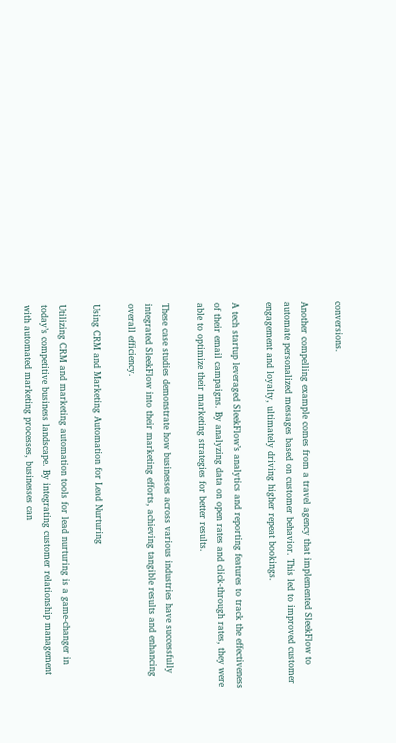conversions.

Another compelling example comes from a travel agency that implemented SleekFlow to automate personalized messages based on customer behavior. This led to improved customer engagement and loyalty, ultimately driving higher repeat bookings.

A tech startup leveraged SleekFlow’s analytics and reporting features to track the effectiveness of their email campaigns. By analyzing data on open rates and click-through rates, they were able to optimize their marketing strategies for better results.

These case studies demonstrate how businesses across various industries have successfully integrated SleekFlow into their marketing efforts, achieving tangible results and enhancing overall efficiency.

Using CRM and Marketing Automation for Lead Nurturing

Utilizing CRM and marketing automation tools for lead nurturing is a game-changer in today’s competitive business landscape. By integrating customer relationship management with automated marketing processes, businesses can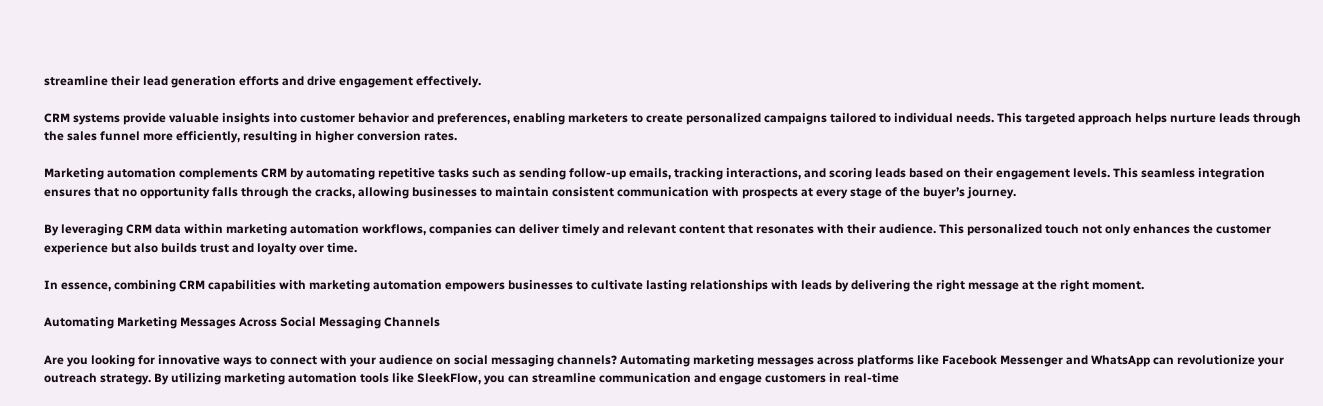streamline their lead generation efforts and drive engagement effectively.

CRM systems provide valuable insights into customer behavior and preferences, enabling marketers to create personalized campaigns tailored to individual needs. This targeted approach helps nurture leads through the sales funnel more efficiently, resulting in higher conversion rates.

Marketing automation complements CRM by automating repetitive tasks such as sending follow-up emails, tracking interactions, and scoring leads based on their engagement levels. This seamless integration ensures that no opportunity falls through the cracks, allowing businesses to maintain consistent communication with prospects at every stage of the buyer’s journey.

By leveraging CRM data within marketing automation workflows, companies can deliver timely and relevant content that resonates with their audience. This personalized touch not only enhances the customer experience but also builds trust and loyalty over time.

In essence, combining CRM capabilities with marketing automation empowers businesses to cultivate lasting relationships with leads by delivering the right message at the right moment.

Automating Marketing Messages Across Social Messaging Channels

Are you looking for innovative ways to connect with your audience on social messaging channels? Automating marketing messages across platforms like Facebook Messenger and WhatsApp can revolutionize your outreach strategy. By utilizing marketing automation tools like SleekFlow, you can streamline communication and engage customers in real-time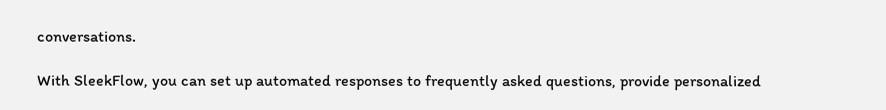conversations.

With SleekFlow, you can set up automated responses to frequently asked questions, provide personalized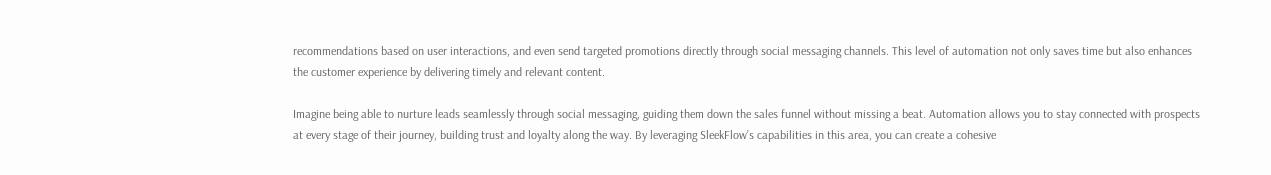recommendations based on user interactions, and even send targeted promotions directly through social messaging channels. This level of automation not only saves time but also enhances the customer experience by delivering timely and relevant content.

Imagine being able to nurture leads seamlessly through social messaging, guiding them down the sales funnel without missing a beat. Automation allows you to stay connected with prospects at every stage of their journey, building trust and loyalty along the way. By leveraging SleekFlow’s capabilities in this area, you can create a cohesive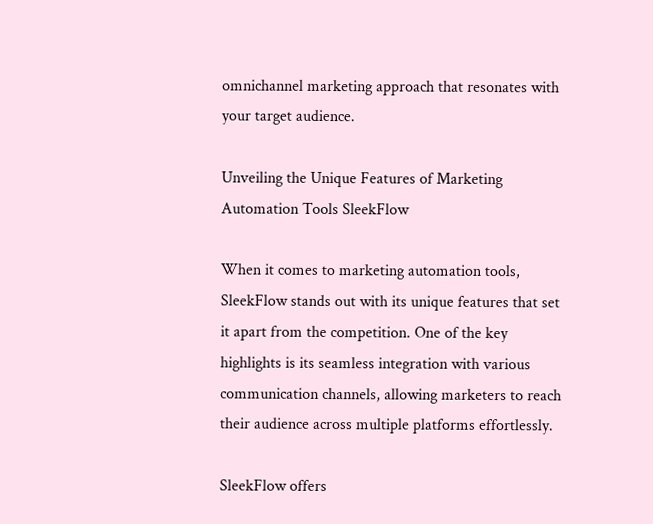omnichannel marketing approach that resonates with your target audience.

Unveiling the Unique Features of Marketing Automation Tools SleekFlow

When it comes to marketing automation tools, SleekFlow stands out with its unique features that set it apart from the competition. One of the key highlights is its seamless integration with various communication channels, allowing marketers to reach their audience across multiple platforms effortlessly.

SleekFlow offers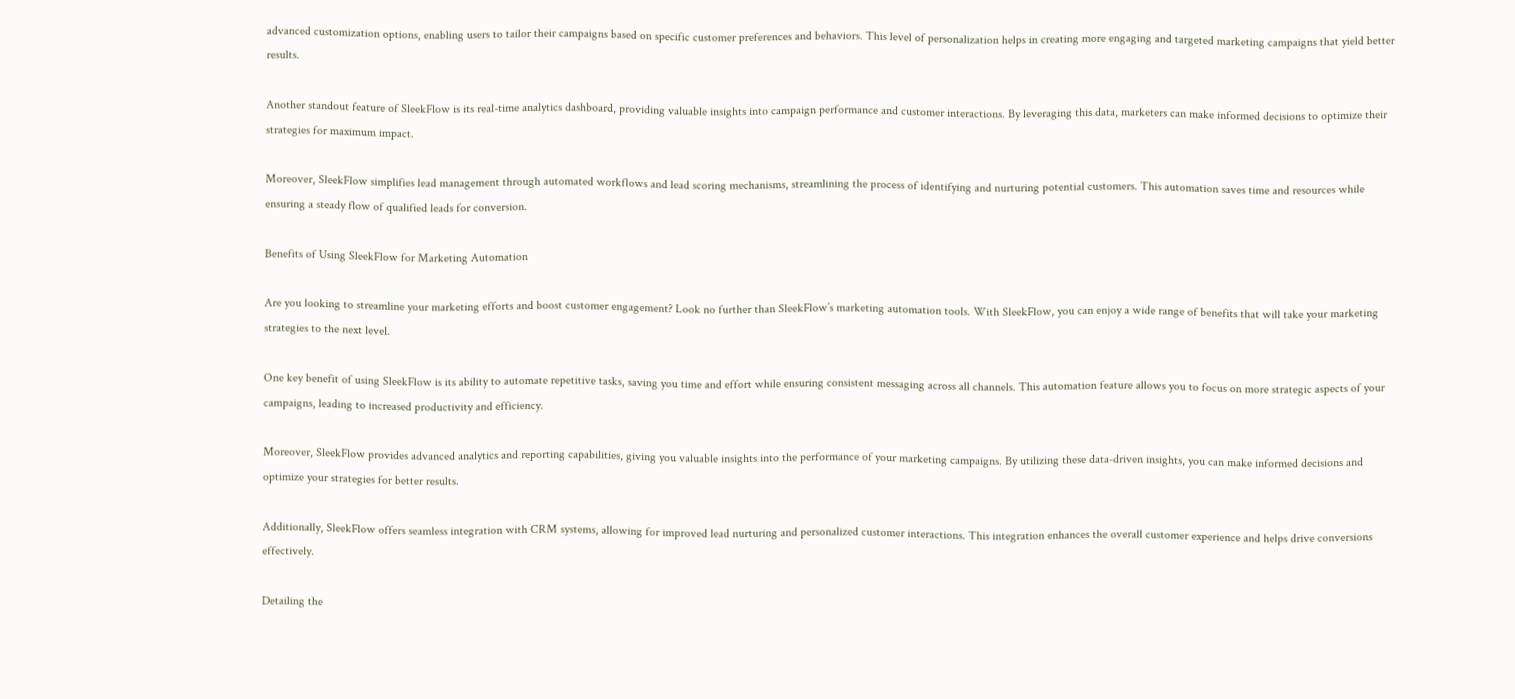advanced customization options, enabling users to tailor their campaigns based on specific customer preferences and behaviors. This level of personalization helps in creating more engaging and targeted marketing campaigns that yield better results.

Another standout feature of SleekFlow is its real-time analytics dashboard, providing valuable insights into campaign performance and customer interactions. By leveraging this data, marketers can make informed decisions to optimize their strategies for maximum impact.

Moreover, SleekFlow simplifies lead management through automated workflows and lead scoring mechanisms, streamlining the process of identifying and nurturing potential customers. This automation saves time and resources while ensuring a steady flow of qualified leads for conversion.

Benefits of Using SleekFlow for Marketing Automation

Are you looking to streamline your marketing efforts and boost customer engagement? Look no further than SleekFlow’s marketing automation tools. With SleekFlow, you can enjoy a wide range of benefits that will take your marketing strategies to the next level.

One key benefit of using SleekFlow is its ability to automate repetitive tasks, saving you time and effort while ensuring consistent messaging across all channels. This automation feature allows you to focus on more strategic aspects of your campaigns, leading to increased productivity and efficiency.

Moreover, SleekFlow provides advanced analytics and reporting capabilities, giving you valuable insights into the performance of your marketing campaigns. By utilizing these data-driven insights, you can make informed decisions and optimize your strategies for better results.

Additionally, SleekFlow offers seamless integration with CRM systems, allowing for improved lead nurturing and personalized customer interactions. This integration enhances the overall customer experience and helps drive conversions effectively.

Detailing the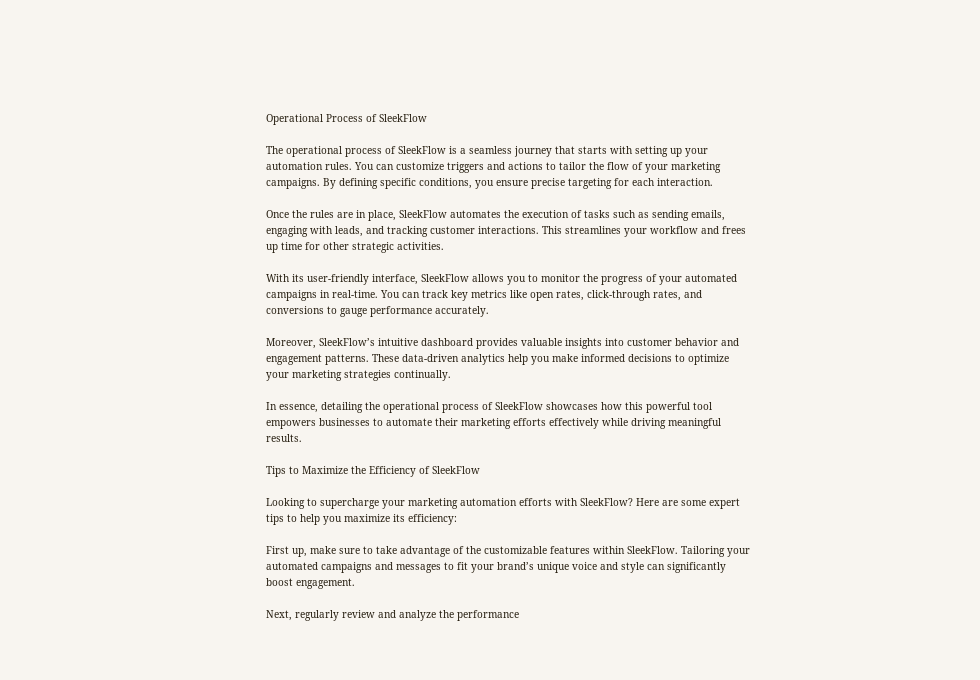Operational Process of SleekFlow

The operational process of SleekFlow is a seamless journey that starts with setting up your automation rules. You can customize triggers and actions to tailor the flow of your marketing campaigns. By defining specific conditions, you ensure precise targeting for each interaction.

Once the rules are in place, SleekFlow automates the execution of tasks such as sending emails, engaging with leads, and tracking customer interactions. This streamlines your workflow and frees up time for other strategic activities.

With its user-friendly interface, SleekFlow allows you to monitor the progress of your automated campaigns in real-time. You can track key metrics like open rates, click-through rates, and conversions to gauge performance accurately.

Moreover, SleekFlow’s intuitive dashboard provides valuable insights into customer behavior and engagement patterns. These data-driven analytics help you make informed decisions to optimize your marketing strategies continually.

In essence, detailing the operational process of SleekFlow showcases how this powerful tool empowers businesses to automate their marketing efforts effectively while driving meaningful results.

Tips to Maximize the Efficiency of SleekFlow

Looking to supercharge your marketing automation efforts with SleekFlow? Here are some expert tips to help you maximize its efficiency:

First up, make sure to take advantage of the customizable features within SleekFlow. Tailoring your automated campaigns and messages to fit your brand’s unique voice and style can significantly boost engagement.

Next, regularly review and analyze the performance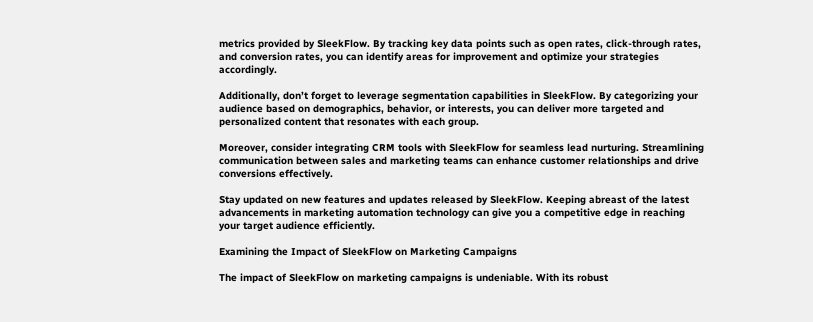metrics provided by SleekFlow. By tracking key data points such as open rates, click-through rates, and conversion rates, you can identify areas for improvement and optimize your strategies accordingly.

Additionally, don’t forget to leverage segmentation capabilities in SleekFlow. By categorizing your audience based on demographics, behavior, or interests, you can deliver more targeted and personalized content that resonates with each group.

Moreover, consider integrating CRM tools with SleekFlow for seamless lead nurturing. Streamlining communication between sales and marketing teams can enhance customer relationships and drive conversions effectively.

Stay updated on new features and updates released by SleekFlow. Keeping abreast of the latest advancements in marketing automation technology can give you a competitive edge in reaching your target audience efficiently.

Examining the Impact of SleekFlow on Marketing Campaigns

The impact of SleekFlow on marketing campaigns is undeniable. With its robust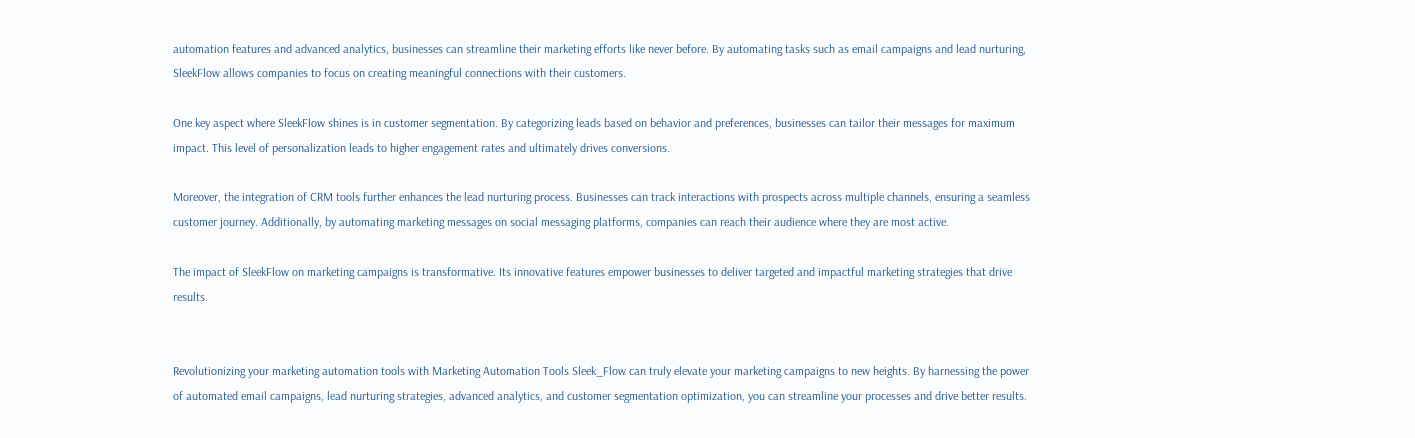automation features and advanced analytics, businesses can streamline their marketing efforts like never before. By automating tasks such as email campaigns and lead nurturing, SleekFlow allows companies to focus on creating meaningful connections with their customers.

One key aspect where SleekFlow shines is in customer segmentation. By categorizing leads based on behavior and preferences, businesses can tailor their messages for maximum impact. This level of personalization leads to higher engagement rates and ultimately drives conversions.

Moreover, the integration of CRM tools further enhances the lead nurturing process. Businesses can track interactions with prospects across multiple channels, ensuring a seamless customer journey. Additionally, by automating marketing messages on social messaging platforms, companies can reach their audience where they are most active.

The impact of SleekFlow on marketing campaigns is transformative. Its innovative features empower businesses to deliver targeted and impactful marketing strategies that drive results.


Revolutionizing your marketing automation tools with Marketing Automation Tools Sleek_Flow can truly elevate your marketing campaigns to new heights. By harnessing the power of automated email campaigns, lead nurturing strategies, advanced analytics, and customer segmentation optimization, you can streamline your processes and drive better results.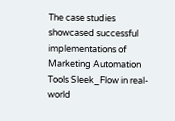The case studies showcased successful implementations of Marketing Automation Tools Sleek_Flow in real-world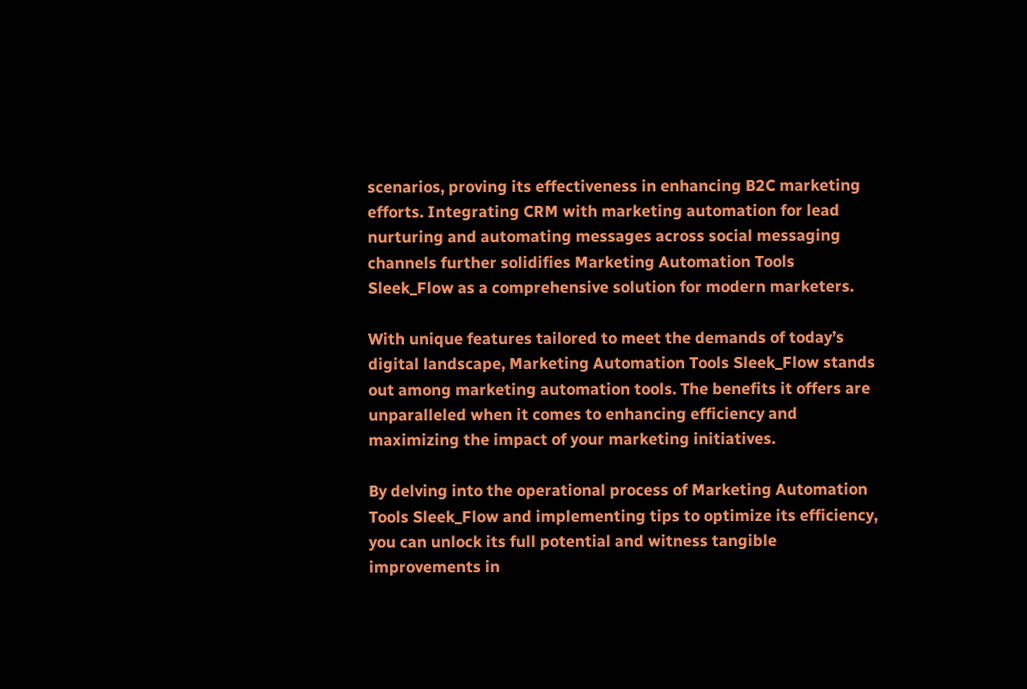scenarios, proving its effectiveness in enhancing B2C marketing efforts. Integrating CRM with marketing automation for lead nurturing and automating messages across social messaging channels further solidifies Marketing Automation Tools Sleek_Flow as a comprehensive solution for modern marketers.

With unique features tailored to meet the demands of today’s digital landscape, Marketing Automation Tools Sleek_Flow stands out among marketing automation tools. The benefits it offers are unparalleled when it comes to enhancing efficiency and maximizing the impact of your marketing initiatives.

By delving into the operational process of Marketing Automation Tools Sleek_Flow and implementing tips to optimize its efficiency, you can unlock its full potential and witness tangible improvements in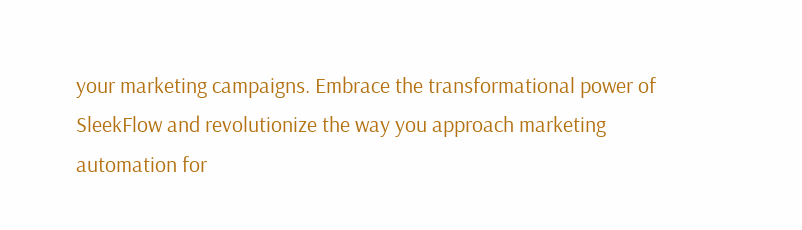your marketing campaigns. Embrace the transformational power of SleekFlow and revolutionize the way you approach marketing automation for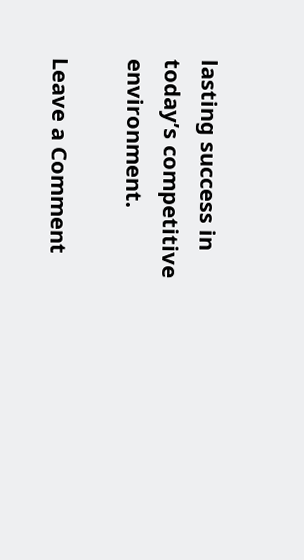lasting success in today’s competitive environment.

Leave a Comment